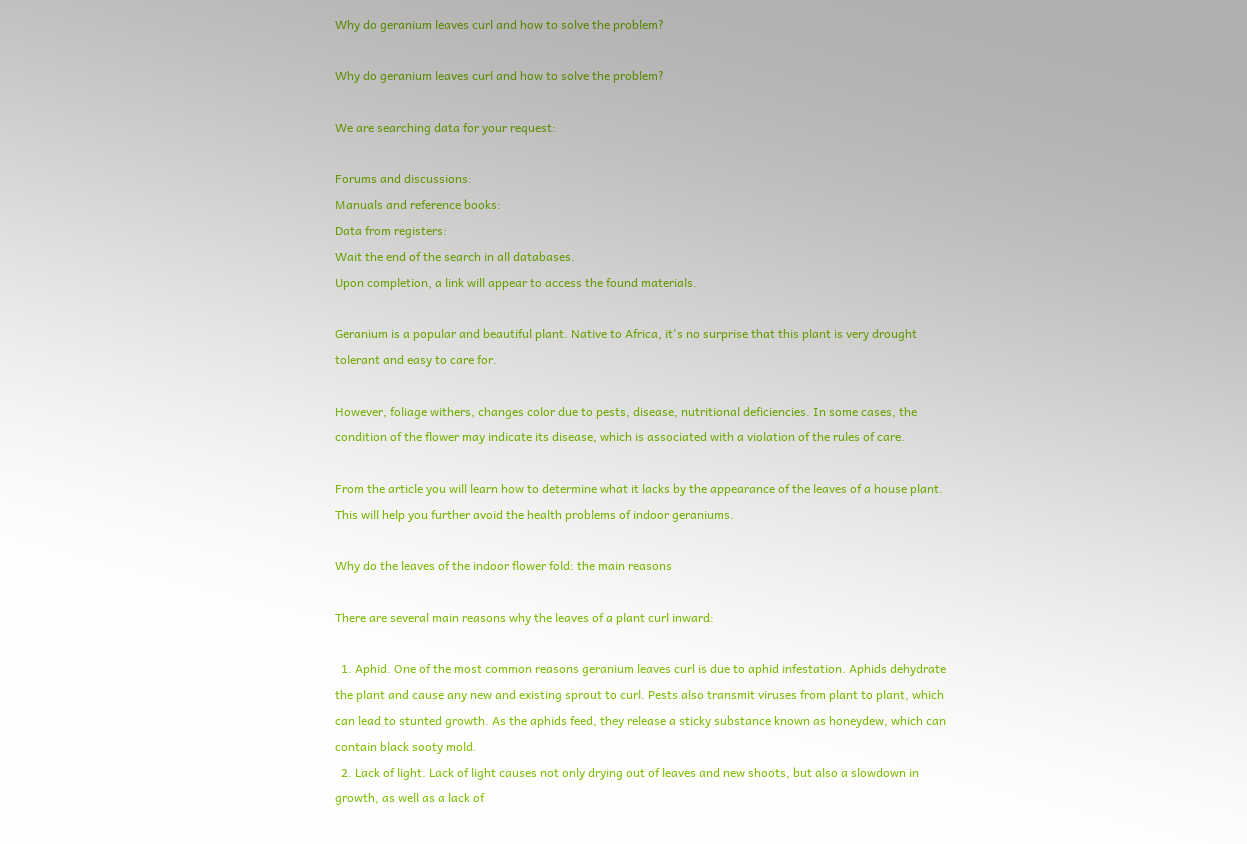Why do geranium leaves curl and how to solve the problem?

Why do geranium leaves curl and how to solve the problem?

We are searching data for your request:

Forums and discussions:
Manuals and reference books:
Data from registers:
Wait the end of the search in all databases.
Upon completion, a link will appear to access the found materials.

Geranium is a popular and beautiful plant. Native to Africa, it's no surprise that this plant is very drought tolerant and easy to care for.

However, foliage withers, changes color due to pests, disease, nutritional deficiencies. In some cases, the condition of the flower may indicate its disease, which is associated with a violation of the rules of care.

From the article you will learn how to determine what it lacks by the appearance of the leaves of a house plant. This will help you further avoid the health problems of indoor geraniums.

Why do the leaves of the indoor flower fold: the main reasons

There are several main reasons why the leaves of a plant curl inward:

  1. Aphid. One of the most common reasons geranium leaves curl is due to aphid infestation. Aphids dehydrate the plant and cause any new and existing sprout to curl. Pests also transmit viruses from plant to plant, which can lead to stunted growth. As the aphids feed, they release a sticky substance known as honeydew, which can contain black sooty mold.
  2. Lack of light. Lack of light causes not only drying out of leaves and new shoots, but also a slowdown in growth, as well as a lack of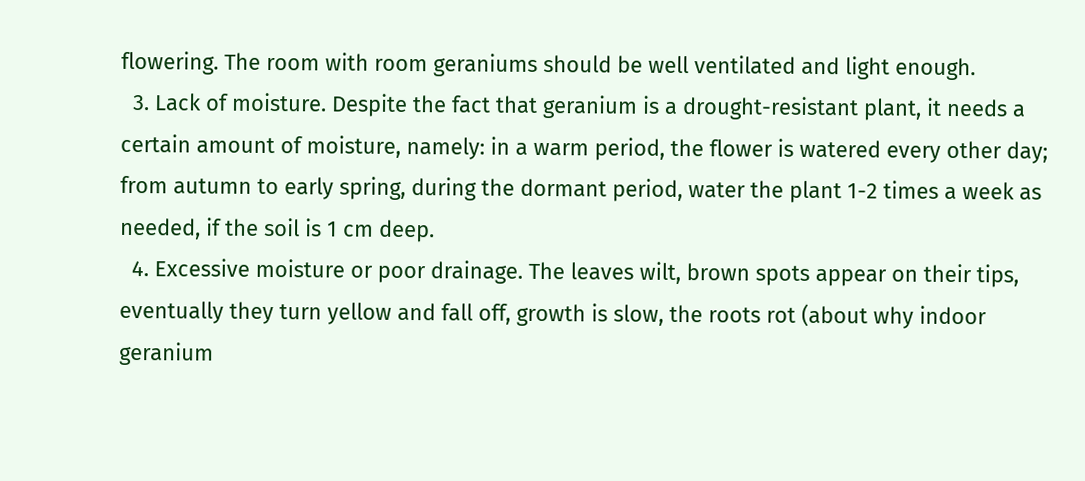flowering. The room with room geraniums should be well ventilated and light enough.
  3. Lack of moisture. Despite the fact that geranium is a drought-resistant plant, it needs a certain amount of moisture, namely: in a warm period, the flower is watered every other day; from autumn to early spring, during the dormant period, water the plant 1-2 times a week as needed, if the soil is 1 cm deep.
  4. Excessive moisture or poor drainage. The leaves wilt, brown spots appear on their tips, eventually they turn yellow and fall off, growth is slow, the roots rot (about why indoor geranium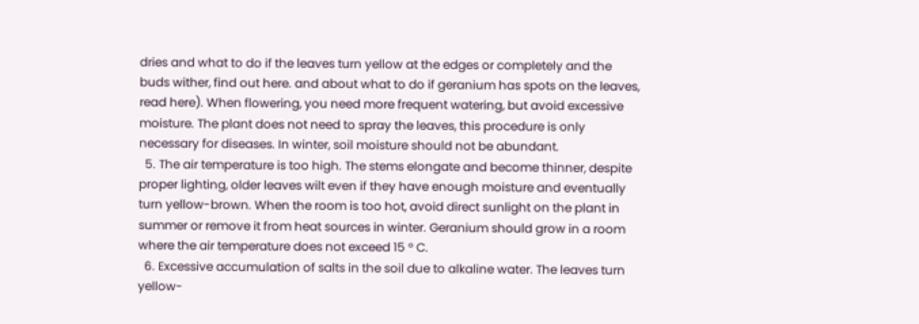dries and what to do if the leaves turn yellow at the edges or completely and the buds wither, find out here. and about what to do if geranium has spots on the leaves, read here). When flowering, you need more frequent watering, but avoid excessive moisture. The plant does not need to spray the leaves, this procedure is only necessary for diseases. In winter, soil moisture should not be abundant.
  5. The air temperature is too high. The stems elongate and become thinner, despite proper lighting, older leaves wilt even if they have enough moisture and eventually turn yellow-brown. When the room is too hot, avoid direct sunlight on the plant in summer or remove it from heat sources in winter. Geranium should grow in a room where the air temperature does not exceed 15 ° C.
  6. Excessive accumulation of salts in the soil due to alkaline water. The leaves turn yellow-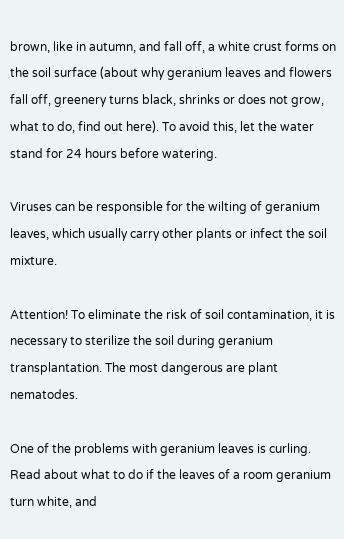brown, like in autumn, and fall off, a white crust forms on the soil surface (about why geranium leaves and flowers fall off, greenery turns black, shrinks or does not grow, what to do, find out here). To avoid this, let the water stand for 24 hours before watering.

Viruses can be responsible for the wilting of geranium leaves, which usually carry other plants or infect the soil mixture.

Attention! To eliminate the risk of soil contamination, it is necessary to sterilize the soil during geranium transplantation. The most dangerous are plant nematodes.

One of the problems with geranium leaves is curling. Read about what to do if the leaves of a room geranium turn white, and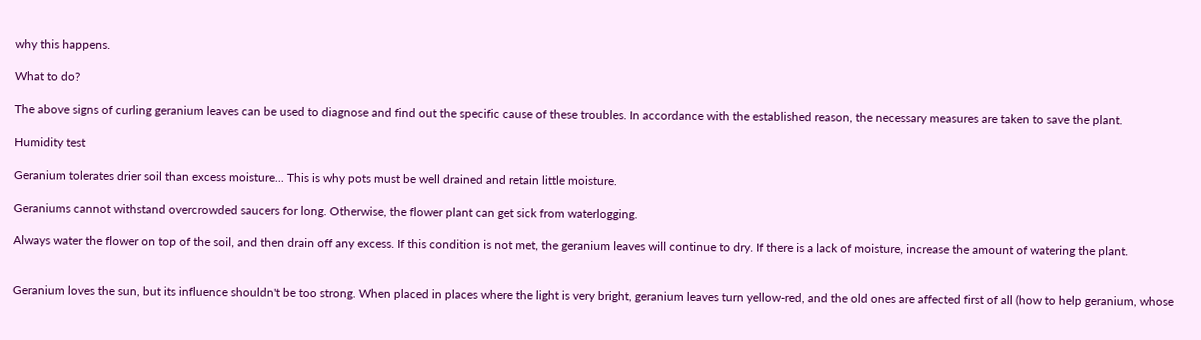why this happens.

What to do?

The above signs of curling geranium leaves can be used to diagnose and find out the specific cause of these troubles. In accordance with the established reason, the necessary measures are taken to save the plant.

Humidity test

Geranium tolerates drier soil than excess moisture... This is why pots must be well drained and retain little moisture.

Geraniums cannot withstand overcrowded saucers for long. Otherwise, the flower plant can get sick from waterlogging.

Always water the flower on top of the soil, and then drain off any excess. If this condition is not met, the geranium leaves will continue to dry. If there is a lack of moisture, increase the amount of watering the plant.


Geranium loves the sun, but its influence shouldn't be too strong. When placed in places where the light is very bright, geranium leaves turn yellow-red, and the old ones are affected first of all (how to help geranium, whose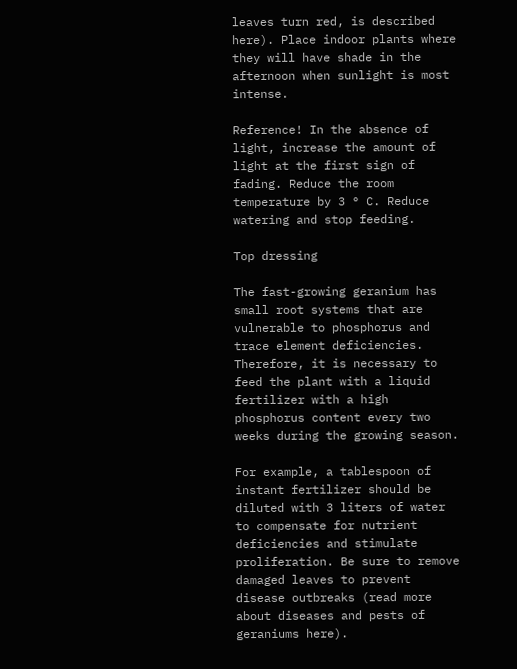leaves turn red, is described here). Place indoor plants where they will have shade in the afternoon when sunlight is most intense.

Reference! In the absence of light, increase the amount of light at the first sign of fading. Reduce the room temperature by 3 ° C. Reduce watering and stop feeding.

Top dressing

The fast-growing geranium has small root systems that are vulnerable to phosphorus and trace element deficiencies. Therefore, it is necessary to feed the plant with a liquid fertilizer with a high phosphorus content every two weeks during the growing season.

For example, a tablespoon of instant fertilizer should be diluted with 3 liters of water to compensate for nutrient deficiencies and stimulate proliferation. Be sure to remove damaged leaves to prevent disease outbreaks (read more about diseases and pests of geraniums here).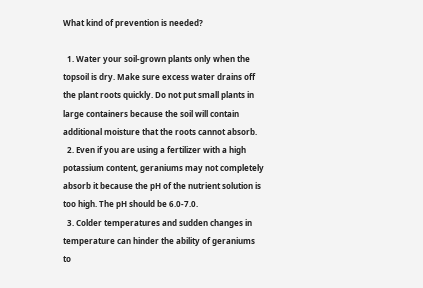What kind of prevention is needed?

  1. Water your soil-grown plants only when the topsoil is dry. Make sure excess water drains off the plant roots quickly. Do not put small plants in large containers because the soil will contain additional moisture that the roots cannot absorb.
  2. Even if you are using a fertilizer with a high potassium content, geraniums may not completely absorb it because the pH of the nutrient solution is too high. The pH should be 6.0-7.0.
  3. Colder temperatures and sudden changes in temperature can hinder the ability of geraniums to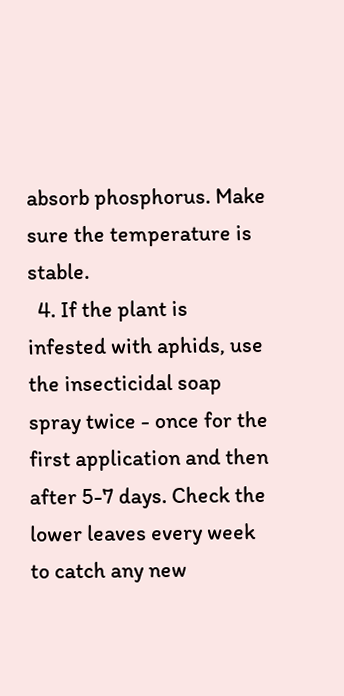absorb phosphorus. Make sure the temperature is stable.
  4. If the plant is infested with aphids, use the insecticidal soap spray twice - once for the first application and then after 5-7 days. Check the lower leaves every week to catch any new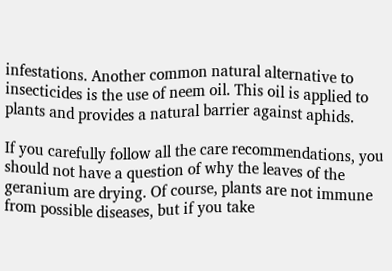infestations. Another common natural alternative to insecticides is the use of neem oil. This oil is applied to plants and provides a natural barrier against aphids.

If you carefully follow all the care recommendations, you should not have a question of why the leaves of the geranium are drying. Of course, plants are not immune from possible diseases, but if you take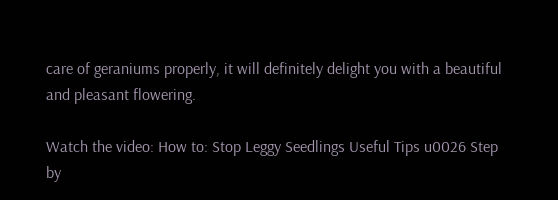care of geraniums properly, it will definitely delight you with a beautiful and pleasant flowering.

Watch the video: How to: Stop Leggy Seedlings Useful Tips u0026 Step by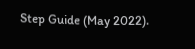Step Guide (May 2022).